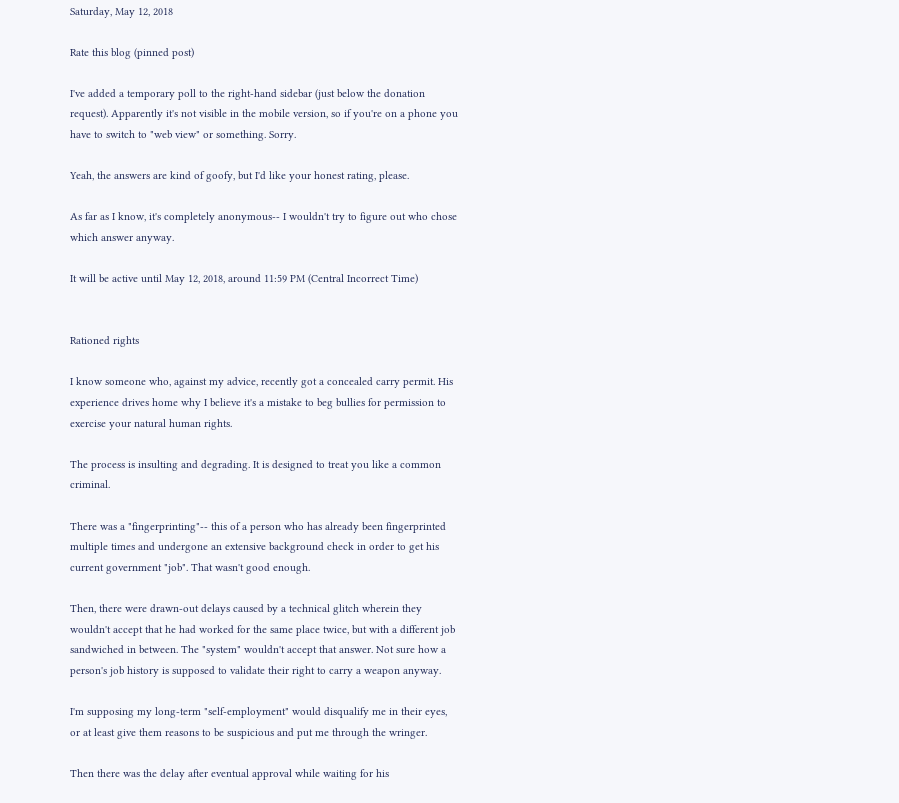Saturday, May 12, 2018

Rate this blog (pinned post)

I've added a temporary poll to the right-hand sidebar (just below the donation request). Apparently it's not visible in the mobile version, so if you're on a phone you have to switch to "web view" or something. Sorry.

Yeah, the answers are kind of goofy, but I'd like your honest rating, please.

As far as I know, it's completely anonymous-- I wouldn't try to figure out who chose which answer anyway.

It will be active until May 12, 2018, around 11:59 PM (Central Incorrect Time)


Rationed rights

I know someone who, against my advice, recently got a concealed carry permit. His experience drives home why I believe it's a mistake to beg bullies for permission to exercise your natural human rights.

The process is insulting and degrading. It is designed to treat you like a common criminal.

There was a "fingerprinting"-- this of a person who has already been fingerprinted multiple times and undergone an extensive background check in order to get his current government "job". That wasn't good enough.

Then, there were drawn-out delays caused by a technical glitch wherein they wouldn't accept that he had worked for the same place twice, but with a different job sandwiched in between. The "system" wouldn't accept that answer. Not sure how a person's job history is supposed to validate their right to carry a weapon anyway.

I'm supposing my long-term "self-employment" would disqualify me in their eyes, or at least give them reasons to be suspicious and put me through the wringer.

Then there was the delay after eventual approval while waiting for his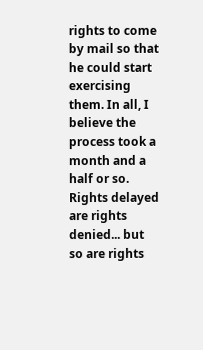rights to come by mail so that he could start exercising them. In all, I believe the process took a month and a half or so. Rights delayed are rights denied... but so are rights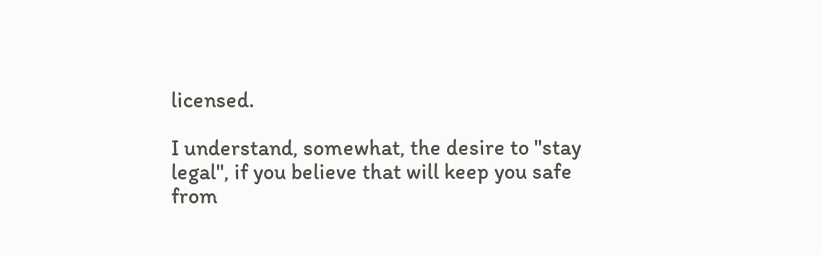licensed.

I understand, somewhat, the desire to "stay legal", if you believe that will keep you safe from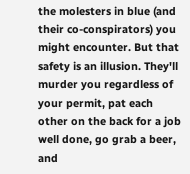the molesters in blue (and their co-conspirators) you might encounter. But that safety is an illusion. They'll murder you regardless of your permit, pat each other on the back for a job well done, go grab a beer, and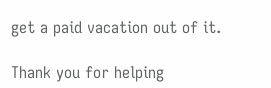get a paid vacation out of it.

Thank you for helping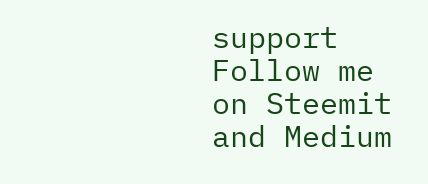support
Follow me on Steemit and Medium